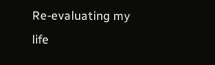Re-evaluating my life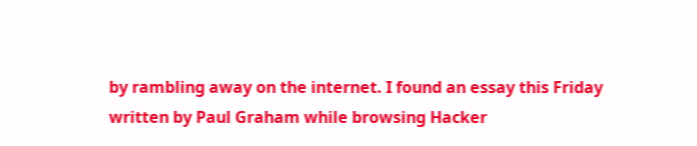by rambling away on the internet. I found an essay this Friday written by Paul Graham while browsing Hacker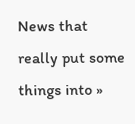News that really put some things into »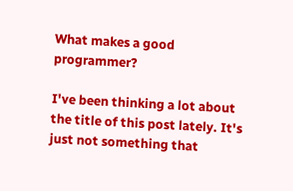What makes a good programmer?

I've been thinking a lot about the title of this post lately. It's just not something that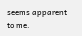seems apparent to me.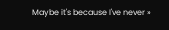Maybe it's because I've never »